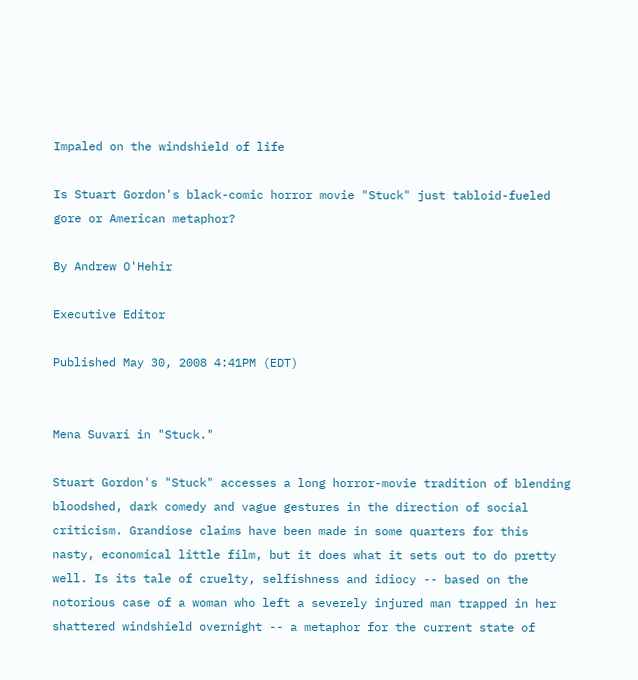Impaled on the windshield of life

Is Stuart Gordon's black-comic horror movie "Stuck" just tabloid-fueled gore or American metaphor?

By Andrew O'Hehir

Executive Editor

Published May 30, 2008 4:41PM (EDT)


Mena Suvari in "Stuck."

Stuart Gordon's "Stuck" accesses a long horror-movie tradition of blending bloodshed, dark comedy and vague gestures in the direction of social criticism. Grandiose claims have been made in some quarters for this nasty, economical little film, but it does what it sets out to do pretty well. Is its tale of cruelty, selfishness and idiocy -- based on the notorious case of a woman who left a severely injured man trapped in her shattered windshield overnight -- a metaphor for the current state of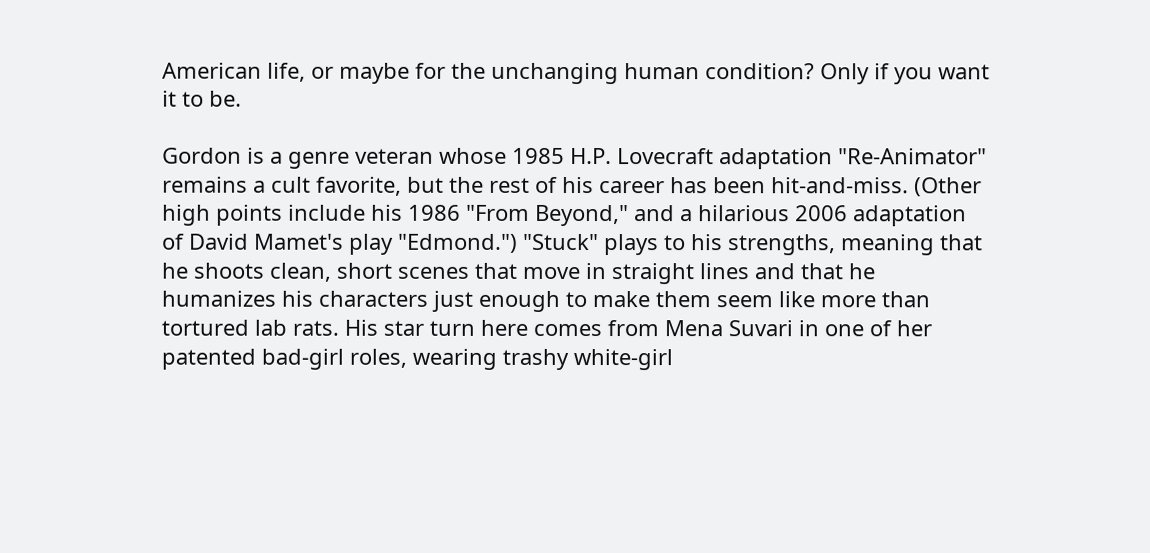American life, or maybe for the unchanging human condition? Only if you want it to be.

Gordon is a genre veteran whose 1985 H.P. Lovecraft adaptation "Re-Animator" remains a cult favorite, but the rest of his career has been hit-and-miss. (Other high points include his 1986 "From Beyond," and a hilarious 2006 adaptation of David Mamet's play "Edmond.") "Stuck" plays to his strengths, meaning that he shoots clean, short scenes that move in straight lines and that he humanizes his characters just enough to make them seem like more than tortured lab rats. His star turn here comes from Mena Suvari in one of her patented bad-girl roles, wearing trashy white-girl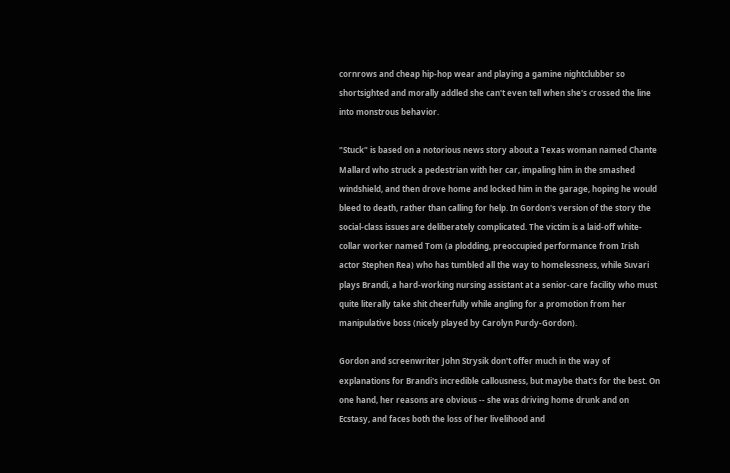cornrows and cheap hip-hop wear and playing a gamine nightclubber so shortsighted and morally addled she can't even tell when she's crossed the line into monstrous behavior.

"Stuck" is based on a notorious news story about a Texas woman named Chante Mallard who struck a pedestrian with her car, impaling him in the smashed windshield, and then drove home and locked him in the garage, hoping he would bleed to death, rather than calling for help. In Gordon's version of the story the social-class issues are deliberately complicated. The victim is a laid-off white-collar worker named Tom (a plodding, preoccupied performance from Irish actor Stephen Rea) who has tumbled all the way to homelessness, while Suvari plays Brandi, a hard-working nursing assistant at a senior-care facility who must quite literally take shit cheerfully while angling for a promotion from her manipulative boss (nicely played by Carolyn Purdy-Gordon).

Gordon and screenwriter John Strysik don't offer much in the way of explanations for Brandi's incredible callousness, but maybe that's for the best. On one hand, her reasons are obvious -- she was driving home drunk and on Ecstasy, and faces both the loss of her livelihood and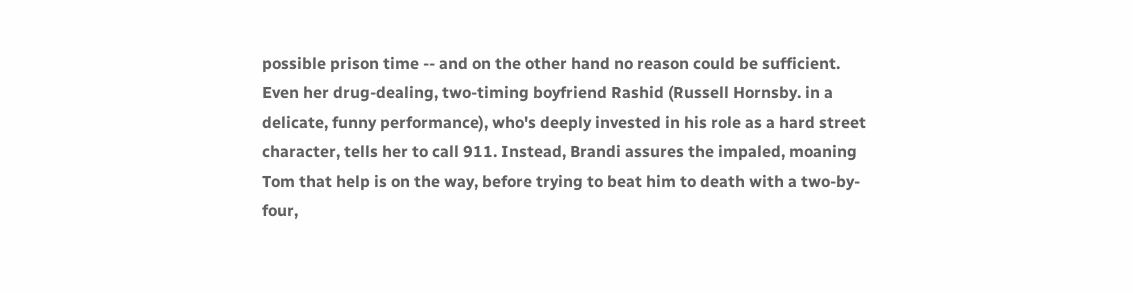possible prison time -- and on the other hand no reason could be sufficient. Even her drug-dealing, two-timing boyfriend Rashid (Russell Hornsby. in a delicate, funny performance), who's deeply invested in his role as a hard street character, tells her to call 911. Instead, Brandi assures the impaled, moaning Tom that help is on the way, before trying to beat him to death with a two-by-four,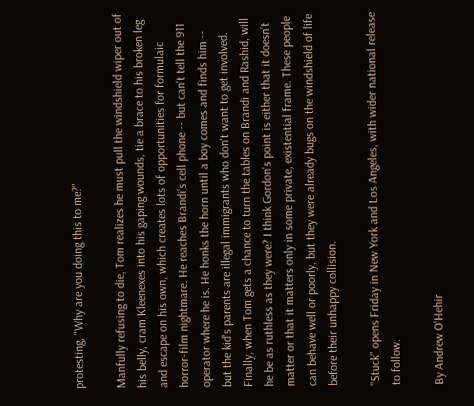protesting, "Why are you doing this to me?"

Manfully refusing to die, Tom realizes he must pull the windshield wiper out of his belly, cram Kleenexes into his gaping wounds, tie a brace to his broken leg and escape on his own, which creates lots of opportunities for formulaic horror-film nightmare. He reaches Brandi's cell phone -- but can't tell the 911 operator where he is. He honks the horn until a boy comes and finds him -- but the kid's parents are illegal immigrants who don't want to get involved. Finally, when Tom gets a chance to turn the tables on Brandi and Rashid, will he be as ruthless as they were? I think Gordon's point is either that it doesn't matter or that it matters only in some private, existential frame. These people can behave well or poorly, but they were already bugs on the windshield of life before their unhappy collision.

"Stuck" opens Friday in New York and Los Angeles, with wider national release to follow.

By Andrew O'Hehir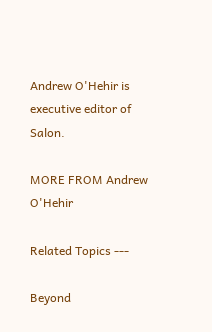Andrew O'Hehir is executive editor of Salon.

MORE FROM Andrew O'Hehir

Related Topics ---

Beyond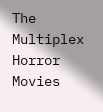The Multiplex Horror Movies